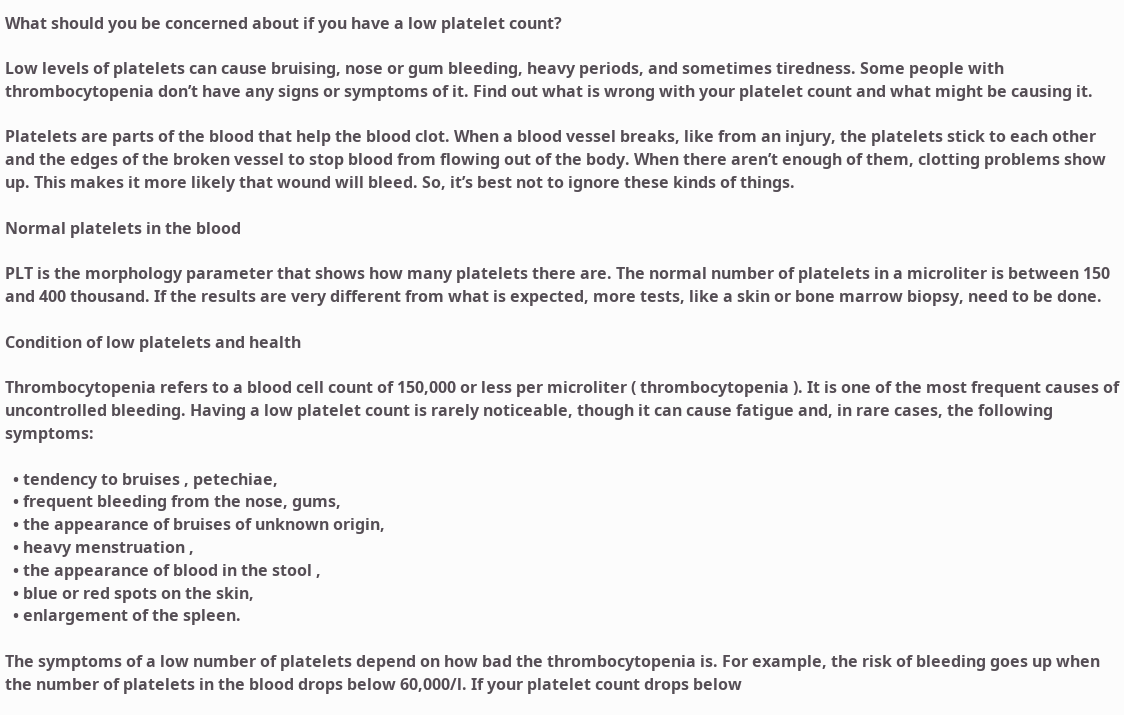What should you be concerned about if you have a low platelet count?

Low levels of platelets can cause bruising, nose or gum bleeding, heavy periods, and sometimes tiredness. Some people with thrombocytopenia don’t have any signs or symptoms of it. Find out what is wrong with your platelet count and what might be causing it.

Platelets are parts of the blood that help the blood clot. When a blood vessel breaks, like from an injury, the platelets stick to each other and the edges of the broken vessel to stop blood from flowing out of the body. When there aren’t enough of them, clotting problems show up. This makes it more likely that wound will bleed. So, it’s best not to ignore these kinds of things.

Normal platelets in the blood

PLT is the morphology parameter that shows how many platelets there are. The normal number of platelets in a microliter is between 150 and 400 thousand. If the results are very different from what is expected, more tests, like a skin or bone marrow biopsy, need to be done.

Condition of low platelets and health

Thrombocytopenia refers to a blood cell count of 150,000 or less per microliter ( thrombocytopenia ). It is one of the most frequent causes of uncontrolled bleeding. Having a low platelet count is rarely noticeable, though it can cause fatigue and, in rare cases, the following symptoms:

  • tendency to bruises , petechiae,
  • frequent bleeding from the nose, gums,
  • the appearance of bruises of unknown origin,
  • heavy menstruation ,
  • the appearance of blood in the stool ,
  • blue or red spots on the skin,
  • enlargement of the spleen.

The symptoms of a low number of platelets depend on how bad the thrombocytopenia is. For example, the risk of bleeding goes up when the number of platelets in the blood drops below 60,000/l. If your platelet count drops below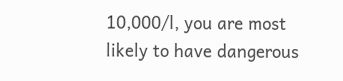10,000/l, you are most likely to have dangerous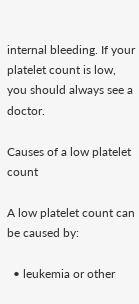internal bleeding. If your platelet count is low, you should always see a doctor.

Causes of a low platelet count

A low platelet count can be caused by:

  • leukemia or other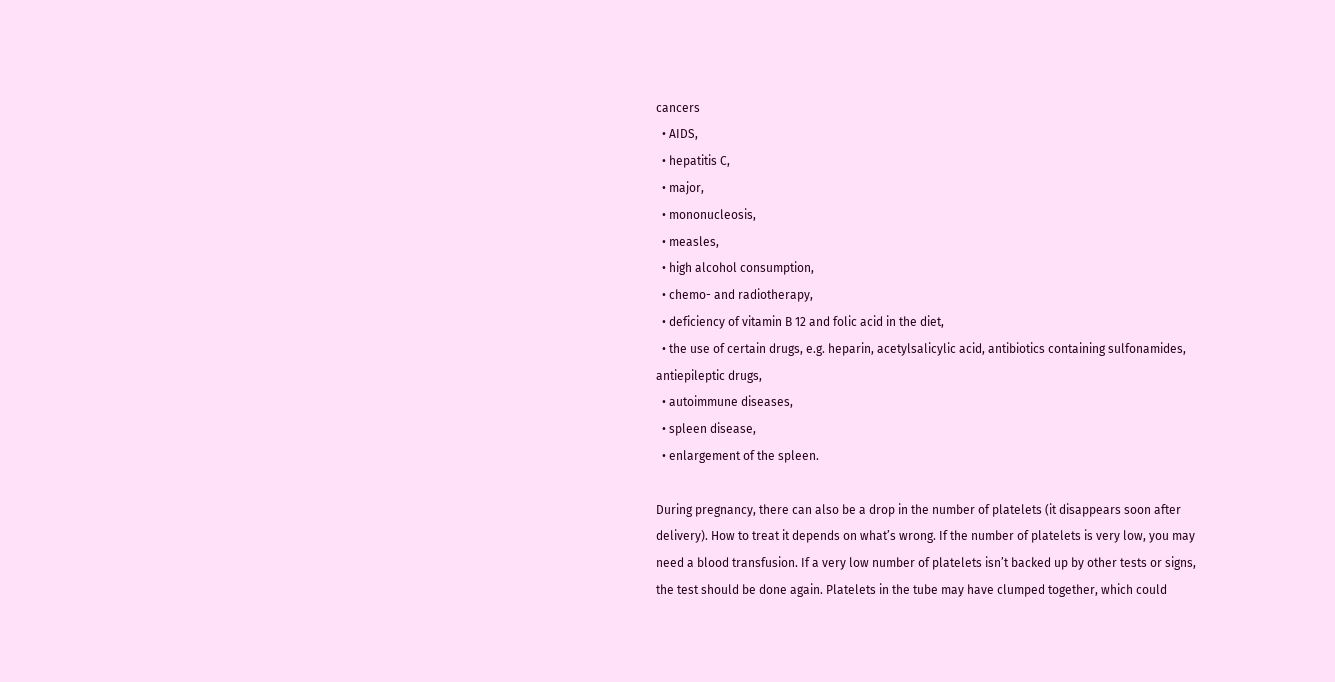cancers
  • AIDS,
  • hepatitis C,
  • major,
  • mononucleosis,
  • measles,
  • high alcohol consumption,
  • chemo- and radiotherapy,
  • deficiency of vitamin B 12 and folic acid in the diet,
  • the use of certain drugs, e.g. heparin, acetylsalicylic acid, antibiotics containing sulfonamides, antiepileptic drugs,
  • autoimmune diseases,
  • spleen disease,
  • enlargement of the spleen.

During pregnancy, there can also be a drop in the number of platelets (it disappears soon after delivery). How to treat it depends on what’s wrong. If the number of platelets is very low, you may need a blood transfusion. If a very low number of platelets isn’t backed up by other tests or signs, the test should be done again. Platelets in the tube may have clumped together, which could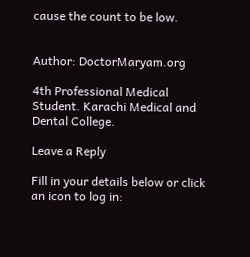cause the count to be low.


Author: DoctorMaryam.org

4th Professional Medical Student. Karachi Medical and Dental College.

Leave a Reply

Fill in your details below or click an icon to log in: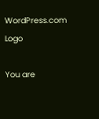WordPress.com Logo

You are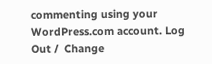commenting using your WordPress.com account. Log Out /  Change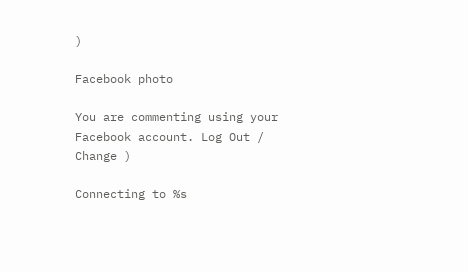)

Facebook photo

You are commenting using your Facebook account. Log Out /  Change )

Connecting to %s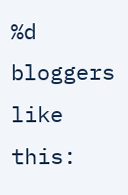%d bloggers like this: